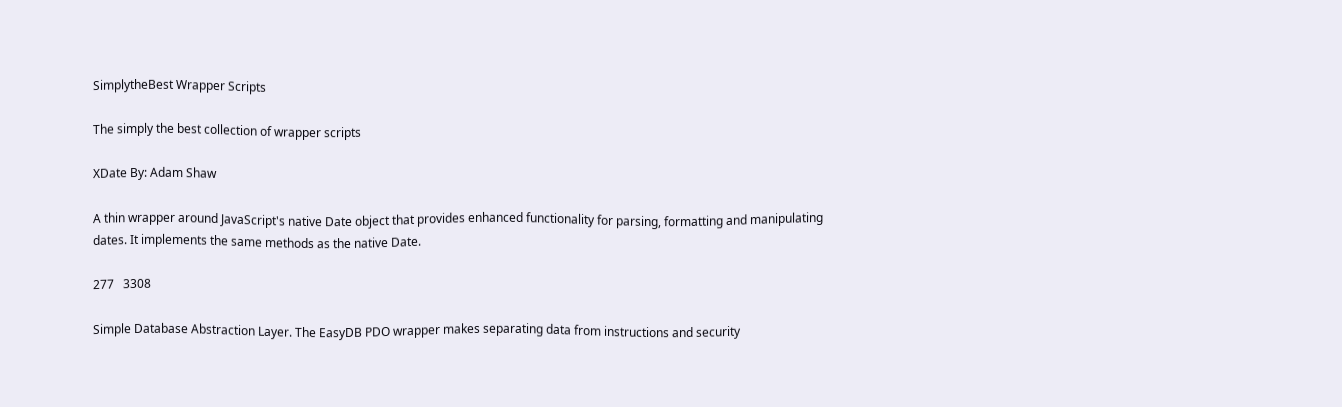SimplytheBest Wrapper Scripts

The simply the best collection of wrapper scripts

XDate By: Adam Shaw

A thin wrapper around JavaScript's native Date object that provides enhanced functionality for parsing, formatting and manipulating dates. It implements the same methods as the native Date.

277   3308

Simple Database Abstraction Layer. The EasyDB PDO wrapper makes separating data from instructions and security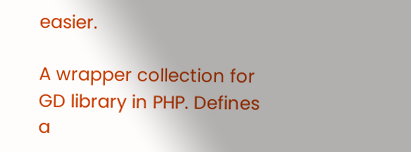easier.

A wrapper collection for GD library in PHP. Defines a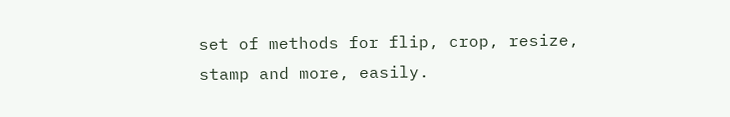set of methods for flip, crop, resize, stamp and more, easily.